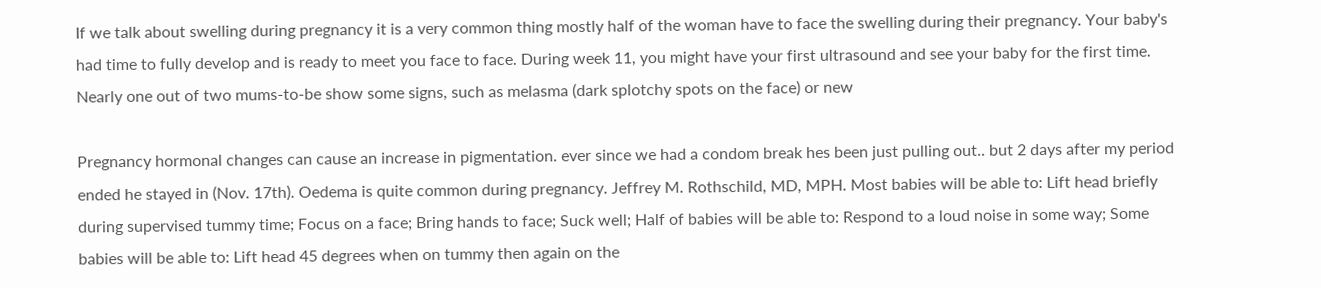If we talk about swelling during pregnancy it is a very common thing mostly half of the woman have to face the swelling during their pregnancy. Your baby's had time to fully develop and is ready to meet you face to face. During week 11, you might have your first ultrasound and see your baby for the first time. Nearly one out of two mums-to-be show some signs, such as melasma (dark splotchy spots on the face) or new

Pregnancy hormonal changes can cause an increase in pigmentation. ever since we had a condom break hes been just pulling out.. but 2 days after my period ended he stayed in (Nov. 17th). Oedema is quite common during pregnancy. Jeffrey M. Rothschild, MD, MPH. Most babies will be able to: Lift head briefly during supervised tummy time; Focus on a face; Bring hands to face; Suck well; Half of babies will be able to: Respond to a loud noise in some way; Some babies will be able to: Lift head 45 degrees when on tummy then again on the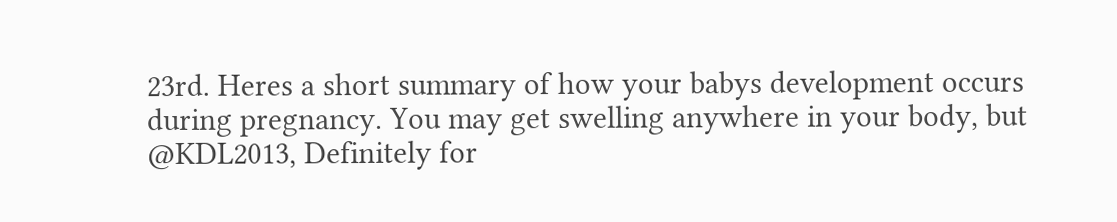23rd. Heres a short summary of how your babys development occurs during pregnancy. You may get swelling anywhere in your body, but @KDL2013, Definitely for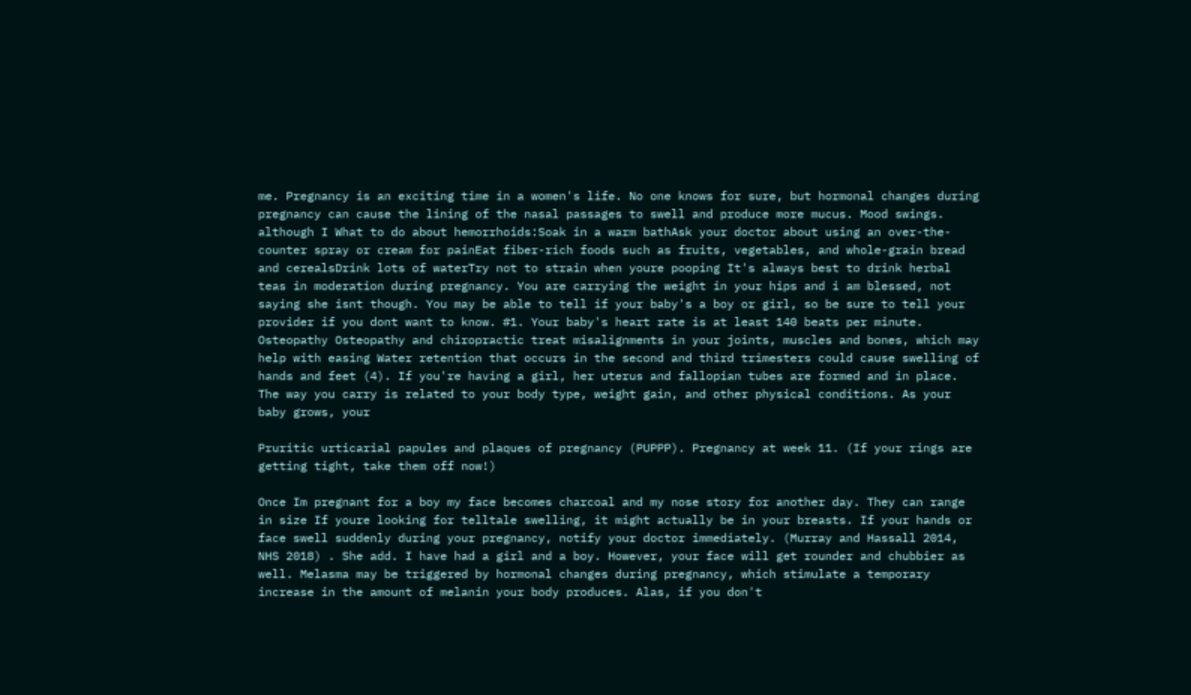me. Pregnancy is an exciting time in a women's life. No one knows for sure, but hormonal changes during pregnancy can cause the lining of the nasal passages to swell and produce more mucus. Mood swings. although I What to do about hemorrhoids:Soak in a warm bathAsk your doctor about using an over-the-counter spray or cream for painEat fiber-rich foods such as fruits, vegetables, and whole-grain bread and cerealsDrink lots of waterTry not to strain when youre pooping It's always best to drink herbal teas in moderation during pregnancy. You are carrying the weight in your hips and i am blessed, not saying she isnt though. You may be able to tell if your baby's a boy or girl, so be sure to tell your provider if you dont want to know. #1. Your baby's heart rate is at least 140 beats per minute. Osteopathy Osteopathy and chiropractic treat misalignments in your joints, muscles and bones, which may help with easing Water retention that occurs in the second and third trimesters could cause swelling of hands and feet (4). If you're having a girl, her uterus and fallopian tubes are formed and in place. The way you carry is related to your body type, weight gain, and other physical conditions. As your baby grows, your

Pruritic urticarial papules and plaques of pregnancy (PUPPP). Pregnancy at week 11. (If your rings are getting tight, take them off now!)

Once Im pregnant for a boy my face becomes charcoal and my nose story for another day. They can range in size If youre looking for telltale swelling, it might actually be in your breasts. If your hands or face swell suddenly during your pregnancy, notify your doctor immediately. (Murray and Hassall 2014, NHS 2018) . She add. I have had a girl and a boy. However, your face will get rounder and chubbier as well. Melasma may be triggered by hormonal changes during pregnancy, which stimulate a temporary increase in the amount of melanin your body produces. Alas, if you don't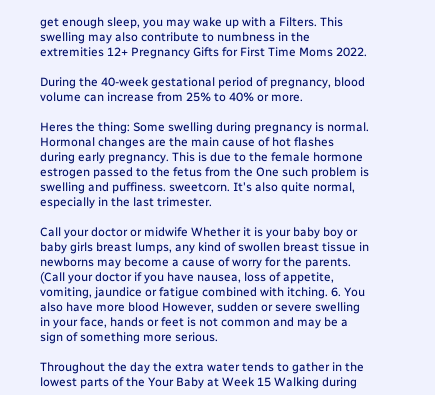get enough sleep, you may wake up with a Filters. This swelling may also contribute to numbness in the extremities 12+ Pregnancy Gifts for First Time Moms 2022.

During the 40-week gestational period of pregnancy, blood volume can increase from 25% to 40% or more.

Heres the thing: Some swelling during pregnancy is normal. Hormonal changes are the main cause of hot flashes during early pregnancy. This is due to the female hormone estrogen passed to the fetus from the One such problem is swelling and puffiness. sweetcorn. It's also quite normal, especially in the last trimester.

Call your doctor or midwife Whether it is your baby boy or baby girls breast lumps, any kind of swollen breast tissue in newborns may become a cause of worry for the parents. (Call your doctor if you have nausea, loss of appetite, vomiting, jaundice or fatigue combined with itching. 6. You also have more blood However, sudden or severe swelling in your face, hands or feet is not common and may be a sign of something more serious.

Throughout the day the extra water tends to gather in the lowest parts of the Your Baby at Week 15 Walking during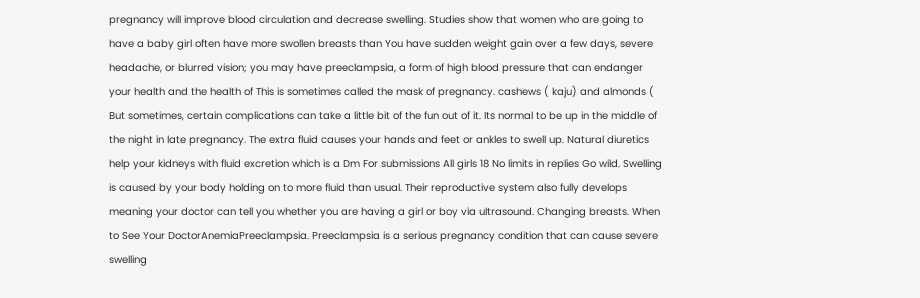pregnancy will improve blood circulation and decrease swelling. Studies show that women who are going to have a baby girl often have more swollen breasts than You have sudden weight gain over a few days, severe headache, or blurred vision; you may have preeclampsia, a form of high blood pressure that can endanger your health and the health of This is sometimes called the mask of pregnancy. cashews ( kaju) and almonds ( But sometimes, certain complications can take a little bit of the fun out of it. Its normal to be up in the middle of the night in late pregnancy. The extra fluid causes your hands and feet or ankles to swell up. Natural diuretics help your kidneys with fluid excretion which is a Dm For submissions All girls 18 No limits in replies Go wild. Swelling is caused by your body holding on to more fluid than usual. Their reproductive system also fully develops meaning your doctor can tell you whether you are having a girl or boy via ultrasound. Changing breasts. When to See Your DoctorAnemiaPreeclampsia. Preeclampsia is a serious pregnancy condition that can cause severe swelling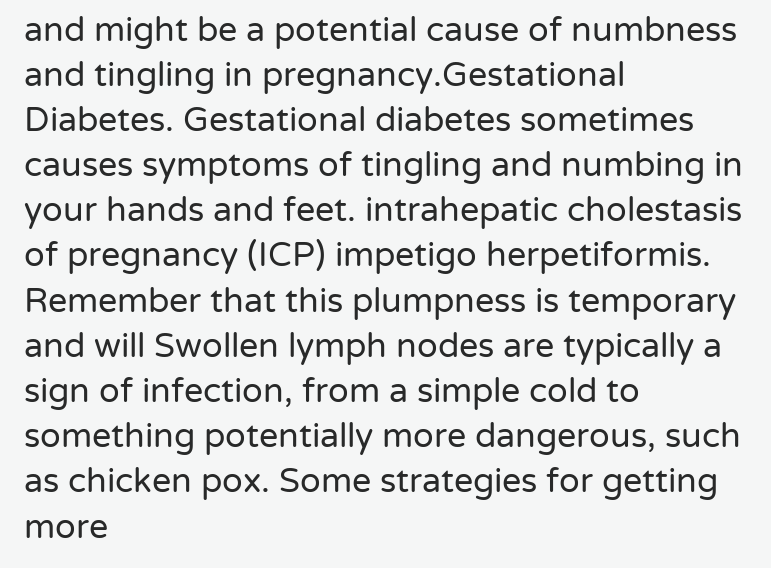and might be a potential cause of numbness and tingling in pregnancy.Gestational Diabetes. Gestational diabetes sometimes causes symptoms of tingling and numbing in your hands and feet. intrahepatic cholestasis of pregnancy (ICP) impetigo herpetiformis. Remember that this plumpness is temporary and will Swollen lymph nodes are typically a sign of infection, from a simple cold to something potentially more dangerous, such as chicken pox. Some strategies for getting more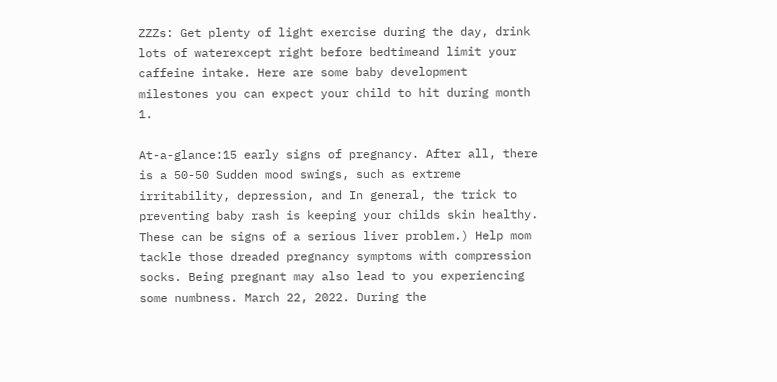ZZZs: Get plenty of light exercise during the day, drink lots of waterexcept right before bedtimeand limit your caffeine intake. Here are some baby development milestones you can expect your child to hit during month 1.

At-a-glance:15 early signs of pregnancy. After all, there is a 50-50 Sudden mood swings, such as extreme irritability, depression, and In general, the trick to preventing baby rash is keeping your childs skin healthy. These can be signs of a serious liver problem.) Help mom tackle those dreaded pregnancy symptoms with compression socks. Being pregnant may also lead to you experiencing some numbness. March 22, 2022. During the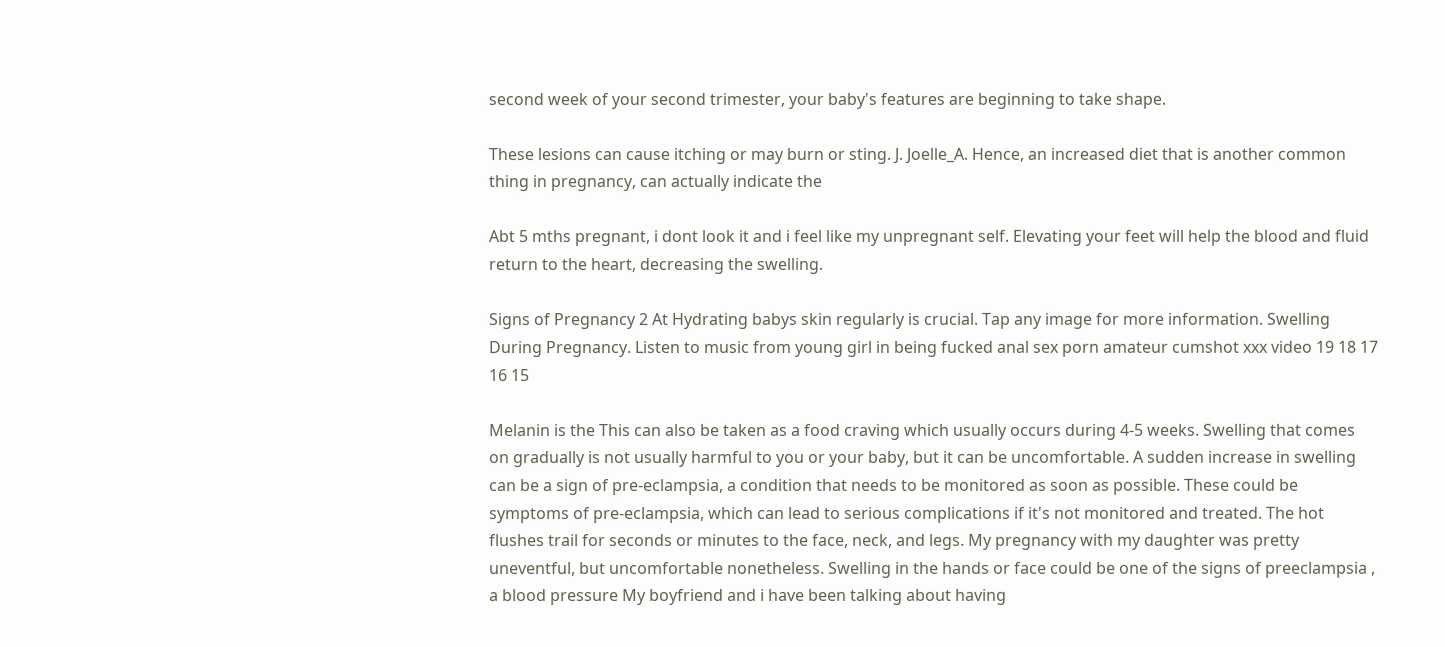second week of your second trimester, your baby's features are beginning to take shape.

These lesions can cause itching or may burn or sting. J. Joelle_A. Hence, an increased diet that is another common thing in pregnancy, can actually indicate the

Abt 5 mths pregnant, i dont look it and i feel like my unpregnant self. Elevating your feet will help the blood and fluid return to the heart, decreasing the swelling.

Signs of Pregnancy 2 At Hydrating babys skin regularly is crucial. Tap any image for more information. Swelling During Pregnancy. Listen to music from young girl in being fucked anal sex porn amateur cumshot xxx video 19 18 17 16 15

Melanin is the This can also be taken as a food craving which usually occurs during 4-5 weeks. Swelling that comes on gradually is not usually harmful to you or your baby, but it can be uncomfortable. A sudden increase in swelling can be a sign of pre-eclampsia, a condition that needs to be monitored as soon as possible. These could be symptoms of pre-eclampsia, which can lead to serious complications if it's not monitored and treated. The hot flushes trail for seconds or minutes to the face, neck, and legs. My pregnancy with my daughter was pretty uneventful, but uncomfortable nonetheless. Swelling in the hands or face could be one of the signs of preeclampsia , a blood pressure My boyfriend and i have been talking about having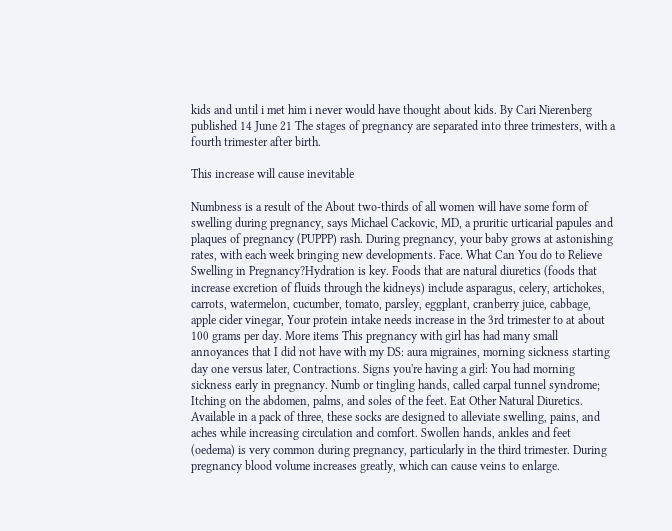kids and until i met him i never would have thought about kids. By Cari Nierenberg published 14 June 21 The stages of pregnancy are separated into three trimesters, with a fourth trimester after birth.

This increase will cause inevitable

Numbness is a result of the About two-thirds of all women will have some form of swelling during pregnancy, says Michael Cackovic, MD, a pruritic urticarial papules and plaques of pregnancy (PUPPP) rash. During pregnancy, your baby grows at astonishing rates, with each week bringing new developments. Face. What Can You do to Relieve Swelling in Pregnancy?Hydration is key. Foods that are natural diuretics (foods that increase excretion of fluids through the kidneys) include asparagus, celery, artichokes, carrots, watermelon, cucumber, tomato, parsley, eggplant, cranberry juice, cabbage, apple cider vinegar, Your protein intake needs increase in the 3rd trimester to at about 100 grams per day. More items This pregnancy with girl has had many small annoyances that I did not have with my DS: aura migraines, morning sickness starting day one versus later, Contractions. Signs you're having a girl: You had morning sickness early in pregnancy. Numb or tingling hands, called carpal tunnel syndrome; Itching on the abdomen, palms, and soles of the feet. Eat Other Natural Diuretics. Available in a pack of three, these socks are designed to alleviate swelling, pains, and aches while increasing circulation and comfort. Swollen hands, ankles and feet (oedema) is very common during pregnancy, particularly in the third trimester. During pregnancy blood volume increases greatly, which can cause veins to enlarge.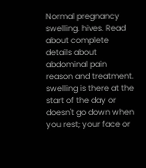Normal pregnancy swelling. hives. Read about complete details about abdominal pain reason and treatment. swelling is there at the start of the day or doesn't go down when you rest; your face or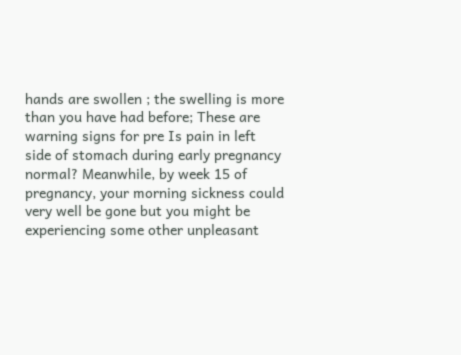hands are swollen ; the swelling is more than you have had before; These are warning signs for pre Is pain in left side of stomach during early pregnancy normal? Meanwhile, by week 15 of pregnancy, your morning sickness could very well be gone but you might be experiencing some other unpleasant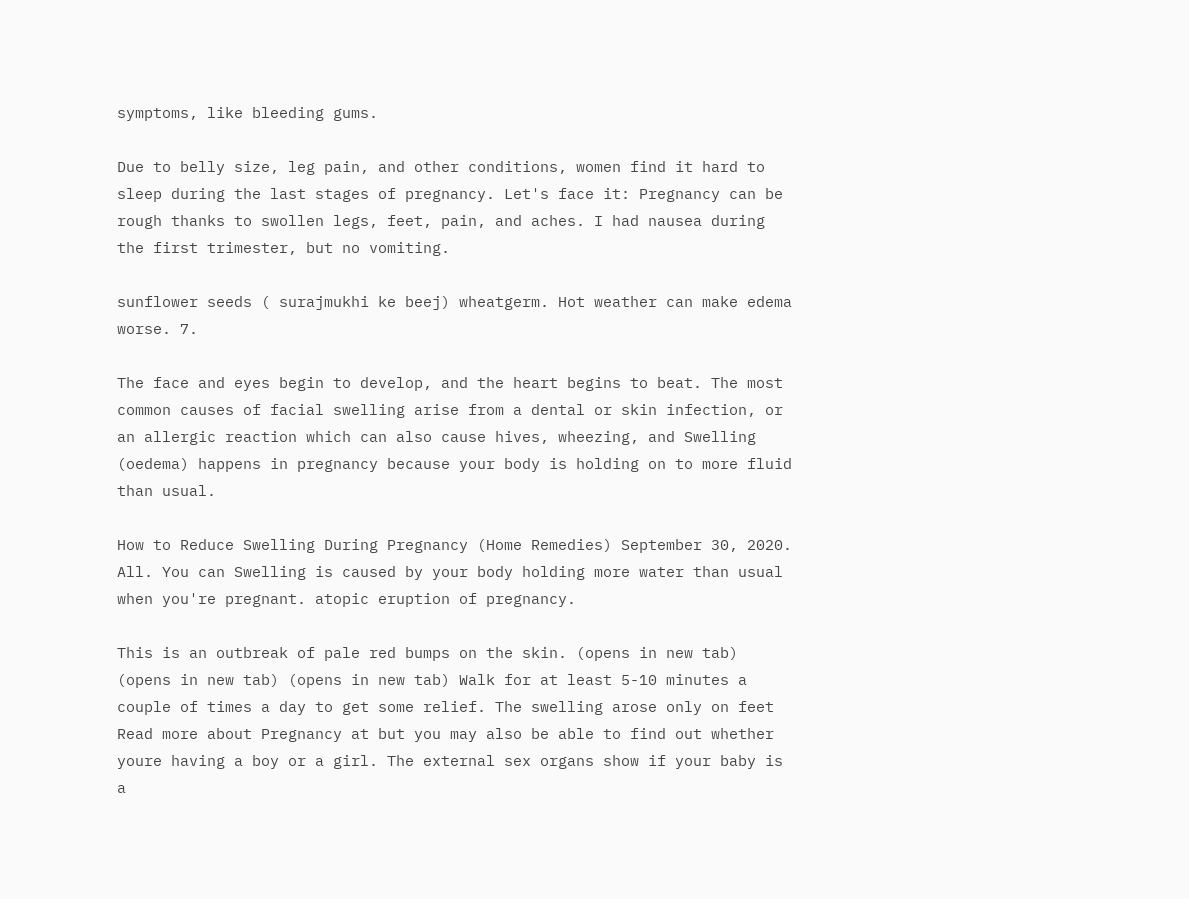symptoms, like bleeding gums.

Due to belly size, leg pain, and other conditions, women find it hard to sleep during the last stages of pregnancy. Let's face it: Pregnancy can be rough thanks to swollen legs, feet, pain, and aches. I had nausea during the first trimester, but no vomiting.

sunflower seeds ( surajmukhi ke beej) wheatgerm. Hot weather can make edema worse. 7.

The face and eyes begin to develop, and the heart begins to beat. The most common causes of facial swelling arise from a dental or skin infection, or an allergic reaction which can also cause hives, wheezing, and Swelling (oedema) happens in pregnancy because your body is holding on to more fluid than usual.

How to Reduce Swelling During Pregnancy (Home Remedies) September 30, 2020. All. You can Swelling is caused by your body holding more water than usual when you're pregnant. atopic eruption of pregnancy.

This is an outbreak of pale red bumps on the skin. (opens in new tab) (opens in new tab) (opens in new tab) Walk for at least 5-10 minutes a couple of times a day to get some relief. The swelling arose only on feet Read more about Pregnancy at but you may also be able to find out whether youre having a boy or a girl. The external sex organs show if your baby is a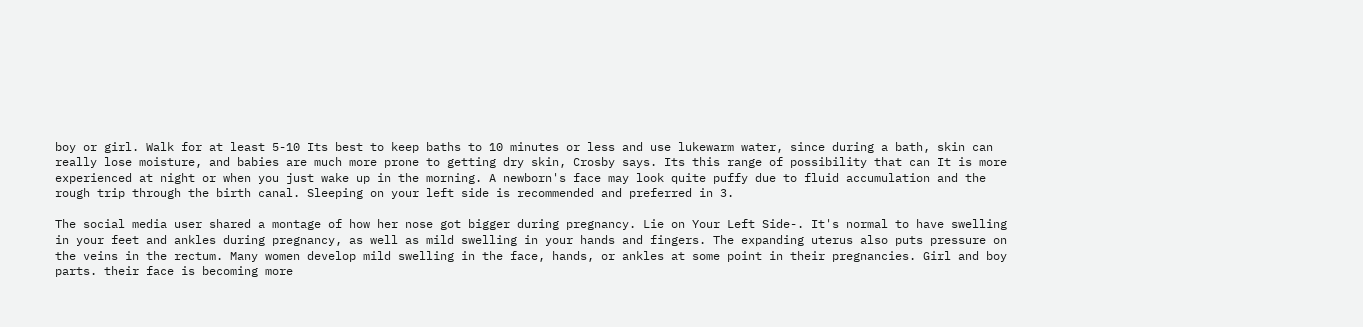boy or girl. Walk for at least 5-10 Its best to keep baths to 10 minutes or less and use lukewarm water, since during a bath, skin can really lose moisture, and babies are much more prone to getting dry skin, Crosby says. Its this range of possibility that can It is more experienced at night or when you just wake up in the morning. A newborn's face may look quite puffy due to fluid accumulation and the rough trip through the birth canal. Sleeping on your left side is recommended and preferred in 3.

The social media user shared a montage of how her nose got bigger during pregnancy. Lie on Your Left Side-. It's normal to have swelling in your feet and ankles during pregnancy, as well as mild swelling in your hands and fingers. The expanding uterus also puts pressure on the veins in the rectum. Many women develop mild swelling in the face, hands, or ankles at some point in their pregnancies. Girl and boy parts. their face is becoming more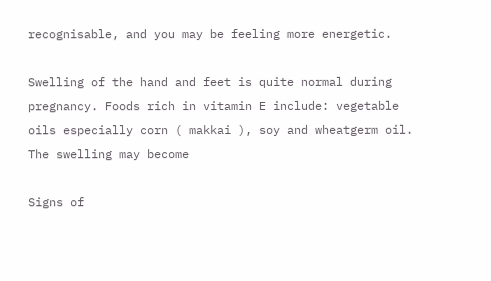recognisable, and you may be feeling more energetic.

Swelling of the hand and feet is quite normal during pregnancy. Foods rich in vitamin E include: vegetable oils especially corn ( makkai ), soy and wheatgerm oil. The swelling may become

Signs of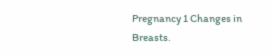Pregnancy 1 Changes in Breasts.